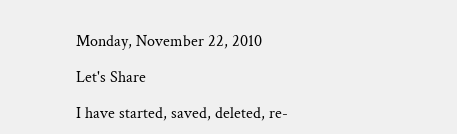Monday, November 22, 2010

Let's Share

I have started, saved, deleted, re-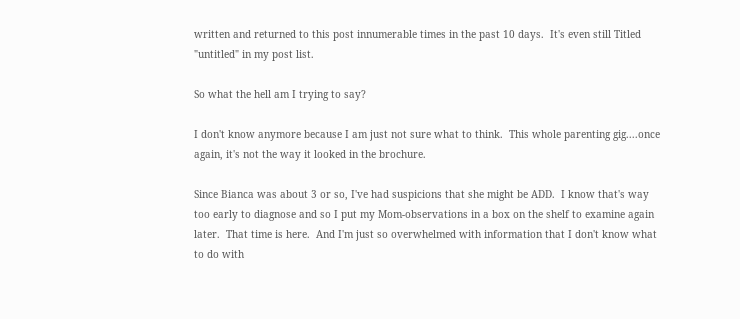written and returned to this post innumerable times in the past 10 days.  It's even still Titled "untitled" in my post list.

So what the hell am I trying to say?

I don't know anymore because I am just not sure what to think.  This whole parenting gig....once again, it's not the way it looked in the brochure.

Since Bianca was about 3 or so, I've had suspicions that she might be ADD.  I know that's way too early to diagnose and so I put my Mom-observations in a box on the shelf to examine again later.  That time is here.  And I'm just so overwhelmed with information that I don't know what to do with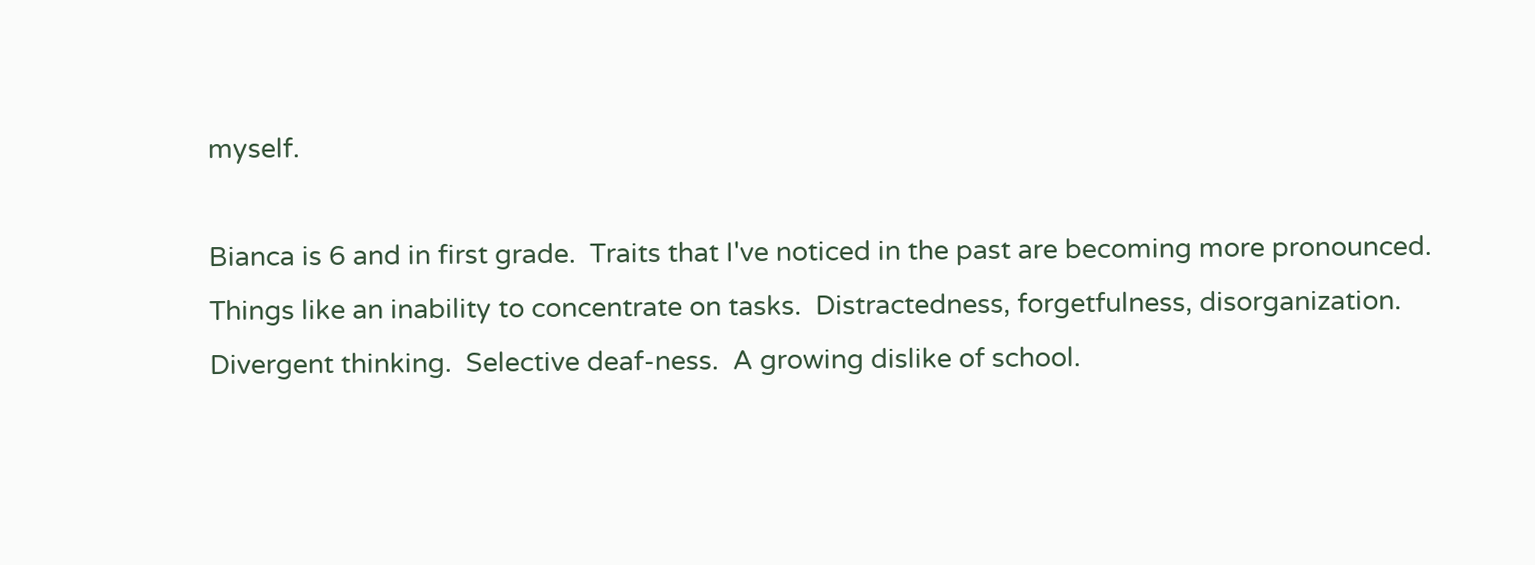myself.

Bianca is 6 and in first grade.  Traits that I've noticed in the past are becoming more pronounced.  Things like an inability to concentrate on tasks.  Distractedness, forgetfulness, disorganization.  Divergent thinking.  Selective deaf-ness.  A growing dislike of school.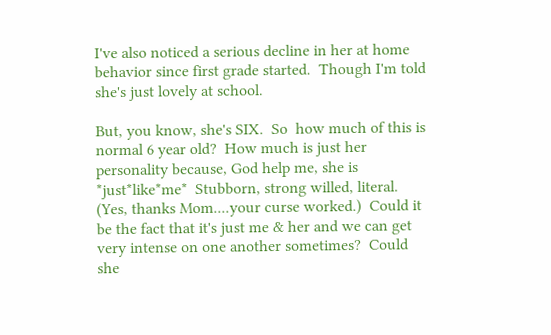I've also noticed a serious decline in her at home behavior since first grade started.  Though I'm told she's just lovely at school.

But, you know, she's SIX.  So  how much of this is normal 6 year old?  How much is just her personality because, God help me, she is *just*like*me*  Stubborn, strong willed, literal.  (Yes, thanks Mom....your curse worked.)  Could it be the fact that it's just me & her and we can get very intense on one another sometimes?  Could she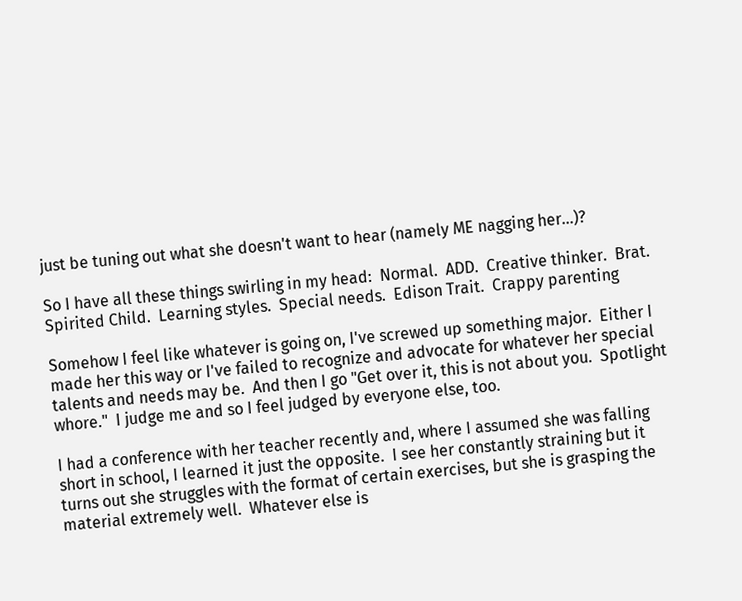just be tuning out what she doesn't want to hear (namely ME nagging her...)?

So I have all these things swirling in my head:  Normal.  ADD.  Creative thinker.  Brat.  Spirited Child.  Learning styles.  Special needs.  Edison Trait.  Crappy parenting

Somehow I feel like whatever is going on, I've screwed up something major.  Either I made her this way or I've failed to recognize and advocate for whatever her special talents and needs may be.  And then I go "Get over it, this is not about you.  Spotlight whore."  I judge me and so I feel judged by everyone else, too.

I had a conference with her teacher recently and, where I assumed she was falling short in school, I learned it just the opposite.  I see her constantly straining but it turns out she struggles with the format of certain exercises, but she is grasping the material extremely well.  Whatever else is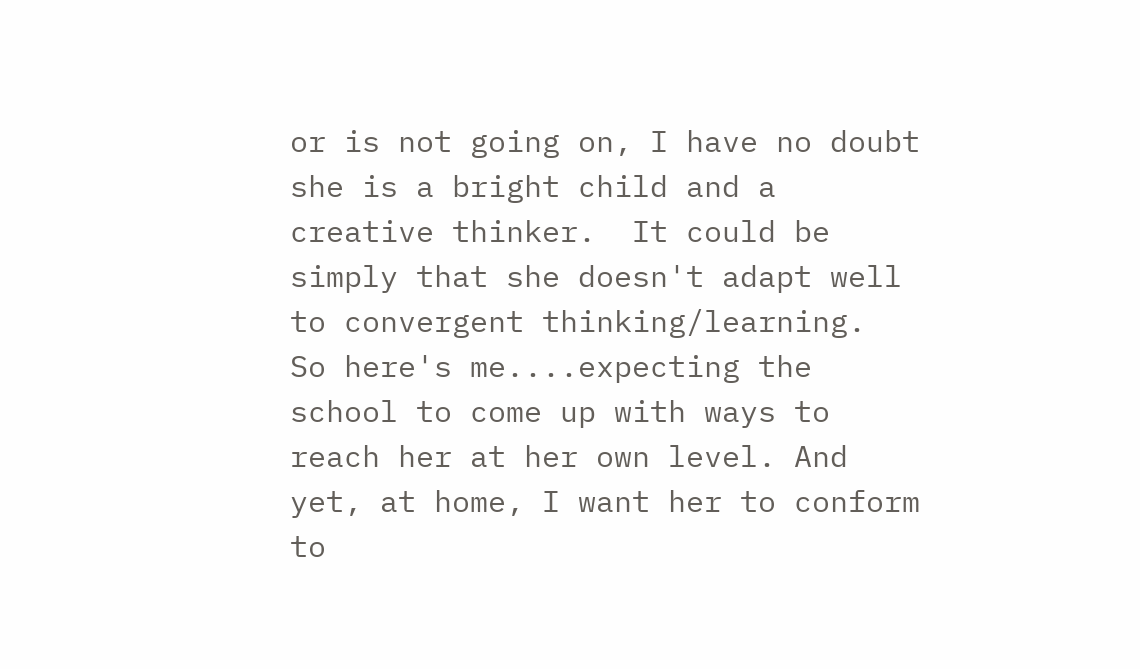or is not going on, I have no doubt she is a bright child and a creative thinker.  It could be simply that she doesn't adapt well to convergent thinking/learning.  So here's me....expecting the school to come up with ways to reach her at her own level. And yet, at home, I want her to conform to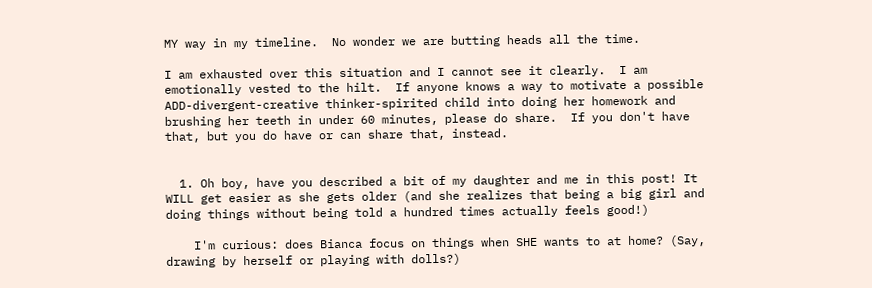MY way in my timeline.  No wonder we are butting heads all the time.

I am exhausted over this situation and I cannot see it clearly.  I am emotionally vested to the hilt.  If anyone knows a way to motivate a possible ADD-divergent-creative thinker-spirited child into doing her homework and brushing her teeth in under 60 minutes, please do share.  If you don't have that, but you do have or can share that, instead.


  1. Oh boy, have you described a bit of my daughter and me in this post! It WILL get easier as she gets older (and she realizes that being a big girl and doing things without being told a hundred times actually feels good!)

    I'm curious: does Bianca focus on things when SHE wants to at home? (Say, drawing by herself or playing with dolls?)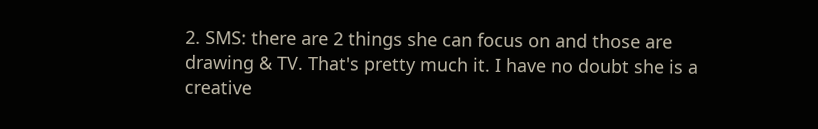2. SMS: there are 2 things she can focus on and those are drawing & TV. That's pretty much it. I have no doubt she is a creative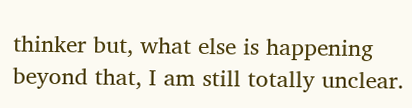thinker but, what else is happening beyond that, I am still totally unclear.